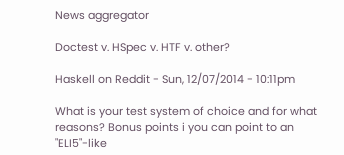News aggregator

Doctest v. HSpec v. HTF v. other?

Haskell on Reddit - Sun, 12/07/2014 - 10:11pm

What is your test system of choice and for what reasons? Bonus points i you can point to an "ELI5"-like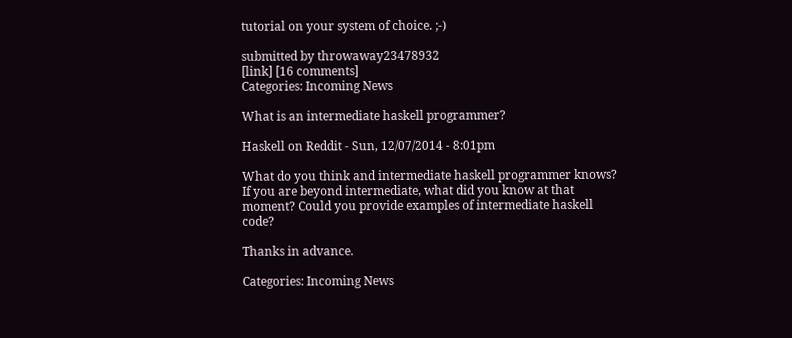tutorial on your system of choice. ;-)

submitted by throwaway23478932
[link] [16 comments]
Categories: Incoming News

What is an intermediate haskell programmer?

Haskell on Reddit - Sun, 12/07/2014 - 8:01pm

What do you think and intermediate haskell programmer knows? If you are beyond intermediate, what did you know at that moment? Could you provide examples of intermediate haskell code?

Thanks in advance.

Categories: Incoming News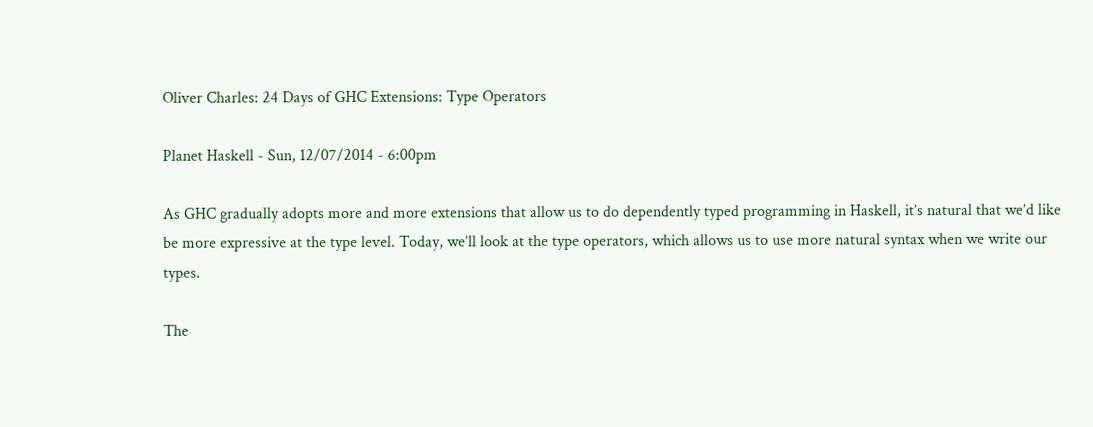Oliver Charles: 24 Days of GHC Extensions: Type Operators

Planet Haskell - Sun, 12/07/2014 - 6:00pm

As GHC gradually adopts more and more extensions that allow us to do dependently typed programming in Haskell, it’s natural that we’d like be more expressive at the type level. Today, we’ll look at the type operators, which allows us to use more natural syntax when we write our types.

The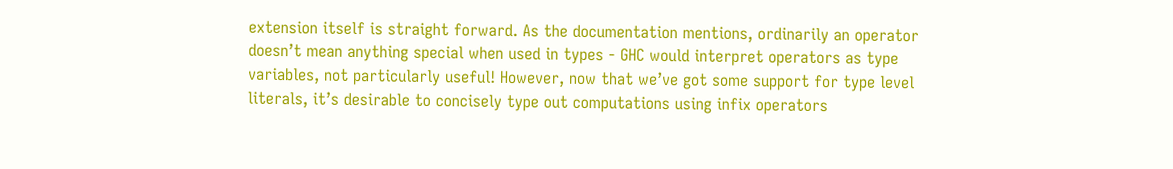extension itself is straight forward. As the documentation mentions, ordinarily an operator doesn’t mean anything special when used in types - GHC would interpret operators as type variables, not particularly useful! However, now that we’ve got some support for type level literals, it’s desirable to concisely type out computations using infix operators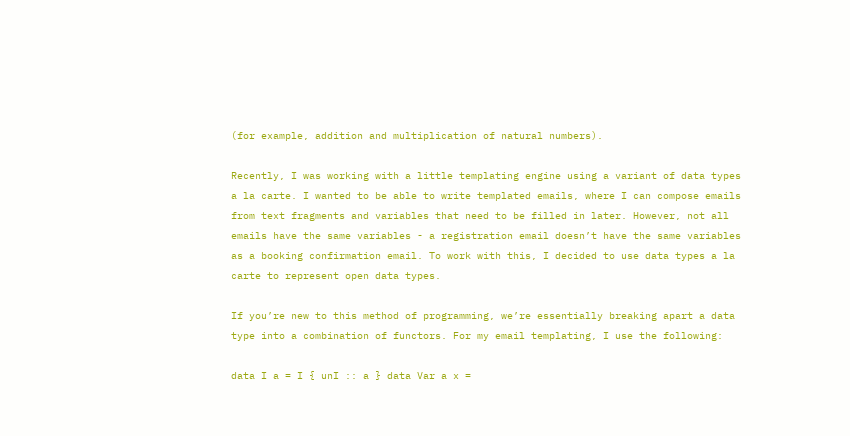(for example, addition and multiplication of natural numbers).

Recently, I was working with a little templating engine using a variant of data types a la carte. I wanted to be able to write templated emails, where I can compose emails from text fragments and variables that need to be filled in later. However, not all emails have the same variables - a registration email doesn’t have the same variables as a booking confirmation email. To work with this, I decided to use data types a la carte to represent open data types.

If you’re new to this method of programming, we’re essentially breaking apart a data type into a combination of functors. For my email templating, I use the following:

data I a = I { unI :: a } data Var a x =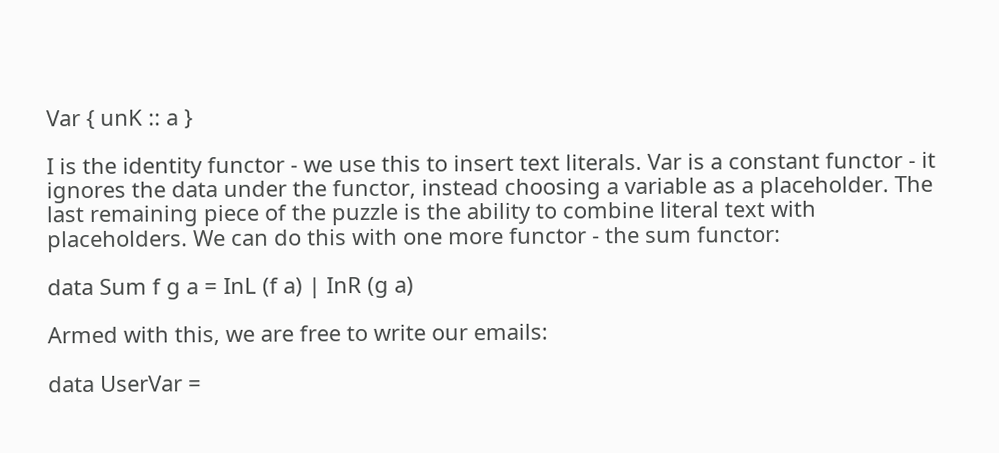Var { unK :: a }

I is the identity functor - we use this to insert text literals. Var is a constant functor - it ignores the data under the functor, instead choosing a variable as a placeholder. The last remaining piece of the puzzle is the ability to combine literal text with placeholders. We can do this with one more functor - the sum functor:

data Sum f g a = InL (f a) | InR (g a)

Armed with this, we are free to write our emails:

data UserVar =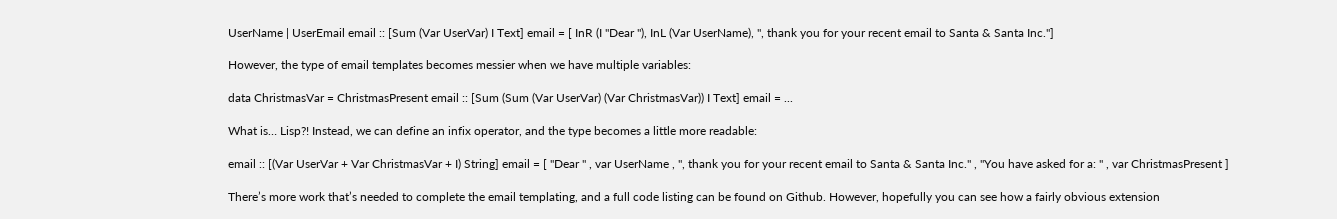UserName | UserEmail email :: [Sum (Var UserVar) I Text] email = [ InR (I "Dear "), InL (Var UserName), ", thank you for your recent email to Santa & Santa Inc."]

However, the type of email templates becomes messier when we have multiple variables:

data ChristmasVar = ChristmasPresent email :: [Sum (Sum (Var UserVar) (Var ChristmasVar)) I Text] email = ...

What is… Lisp?! Instead, we can define an infix operator, and the type becomes a little more readable:

email :: [(Var UserVar + Var ChristmasVar + I) String] email = [ "Dear " , var UserName , ", thank you for your recent email to Santa & Santa Inc." , "You have asked for a: " , var ChristmasPresent ]

There’s more work that’s needed to complete the email templating, and a full code listing can be found on Github. However, hopefully you can see how a fairly obvious extension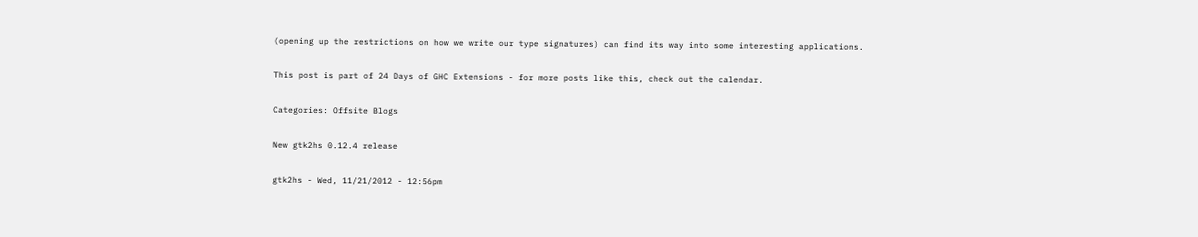(opening up the restrictions on how we write our type signatures) can find its way into some interesting applications.

This post is part of 24 Days of GHC Extensions - for more posts like this, check out the calendar.

Categories: Offsite Blogs

New gtk2hs 0.12.4 release

gtk2hs - Wed, 11/21/2012 - 12:56pm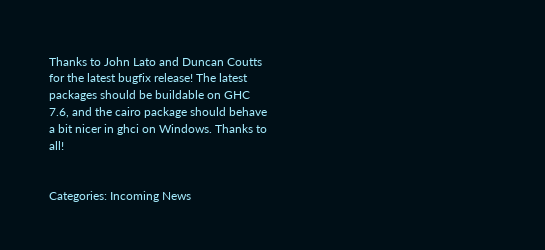Thanks to John Lato and Duncan Coutts for the latest bugfix release! The latest packages should be buildable on GHC 7.6, and the cairo package should behave a bit nicer in ghci on Windows. Thanks to all!


Categories: Incoming News